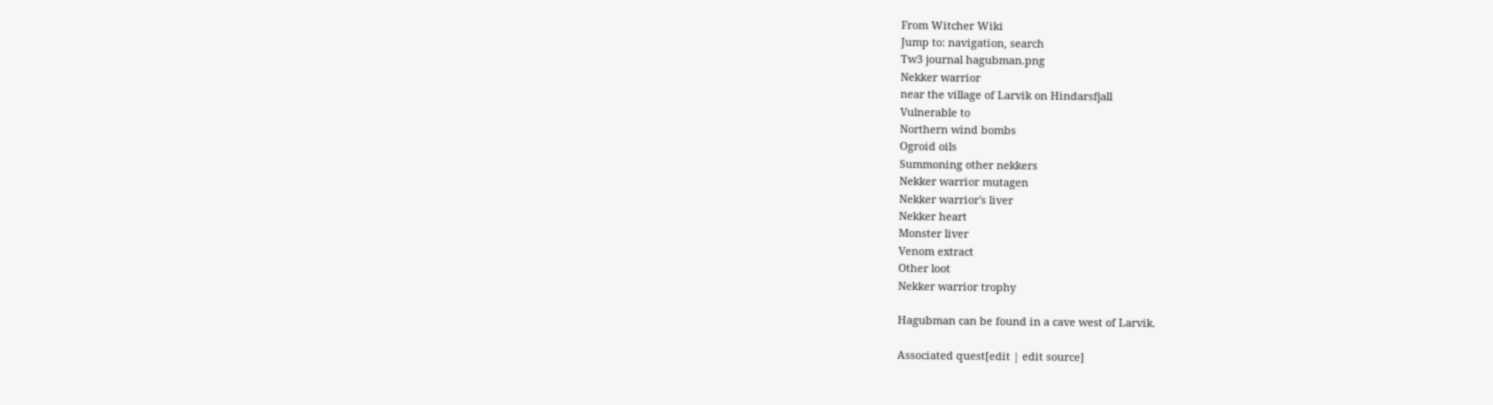From Witcher Wiki
Jump to: navigation, search
Tw3 journal hagubman.png
Nekker warrior
near the village of Larvik on Hindarsfjall
Vulnerable to
Northern wind bombs
Ogroid oils
Summoning other nekkers
Nekker warrior mutagen
Nekker warrior's liver
Nekker heart
Monster liver
Venom extract
Other loot
Nekker warrior trophy

Hagubman can be found in a cave west of Larvik.

Associated quest[edit | edit source]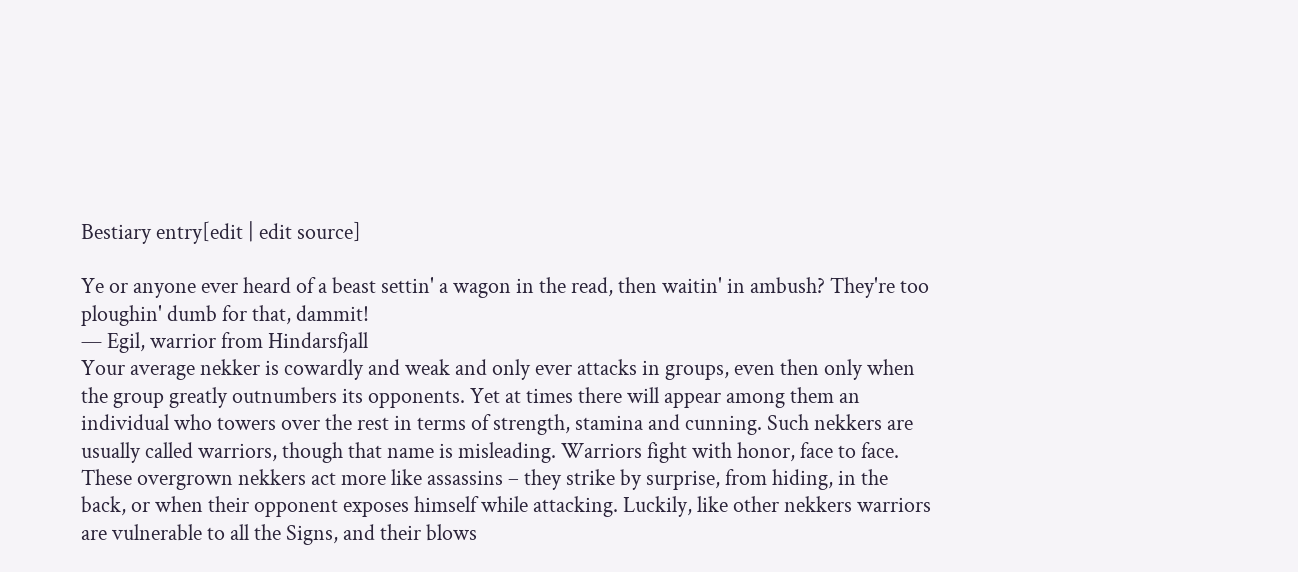Bestiary entry[edit | edit source]

Ye or anyone ever heard of a beast settin' a wagon in the read, then waitin' in ambush? They're too ploughin' dumb for that, dammit!
— Egil, warrior from Hindarsfjall
Your average nekker is cowardly and weak and only ever attacks in groups, even then only when the group greatly outnumbers its opponents. Yet at times there will appear among them an individual who towers over the rest in terms of strength, stamina and cunning. Such nekkers are usually called warriors, though that name is misleading. Warriors fight with honor, face to face. These overgrown nekkers act more like assassins – they strike by surprise, from hiding, in the back, or when their opponent exposes himself while attacking. Luckily, like other nekkers warriors are vulnerable to all the Signs, and their blows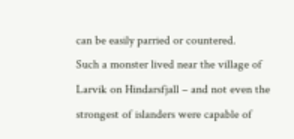can be easily parried or countered.
Such a monster lived near the village of Larvik on Hindarsfjall – and not even the strongest of islanders were capable of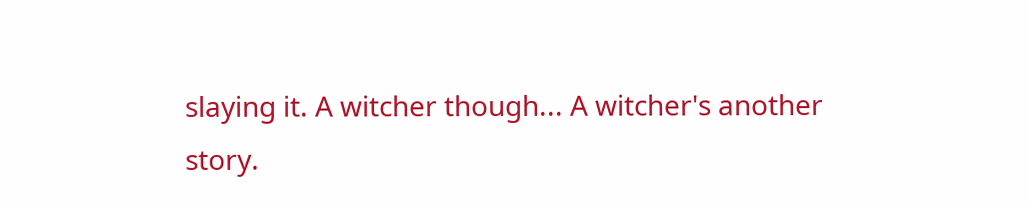slaying it. A witcher though... A witcher's another story.